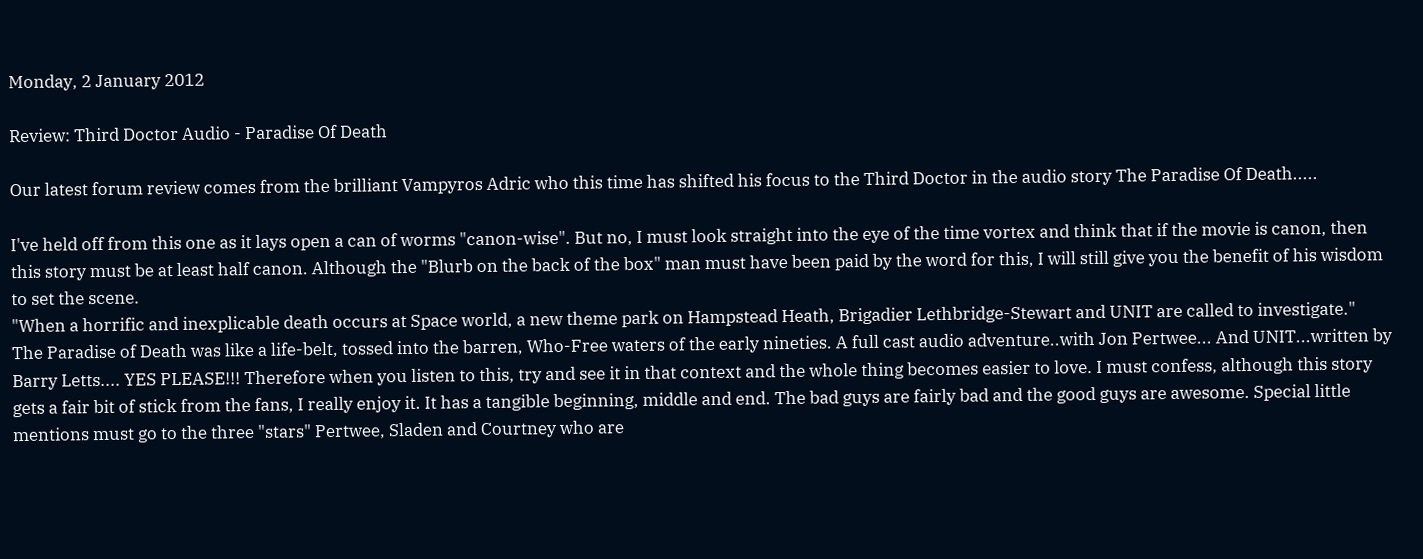Monday, 2 January 2012

Review: Third Doctor Audio - Paradise Of Death

Our latest forum review comes from the brilliant Vampyros Adric who this time has shifted his focus to the Third Doctor in the audio story The Paradise Of Death.....

I've held off from this one as it lays open a can of worms "canon-wise". But no, I must look straight into the eye of the time vortex and think that if the movie is canon, then this story must be at least half canon. Although the "Blurb on the back of the box" man must have been paid by the word for this, I will still give you the benefit of his wisdom to set the scene.
"When a horrific and inexplicable death occurs at Space world, a new theme park on Hampstead Heath, Brigadier Lethbridge-Stewart and UNIT are called to investigate."
The Paradise of Death was like a life-belt, tossed into the barren, Who-Free waters of the early nineties. A full cast audio adventure..with Jon Pertwee... And UNIT...written by Barry Letts.... YES PLEASE!!! Therefore when you listen to this, try and see it in that context and the whole thing becomes easier to love. I must confess, although this story gets a fair bit of stick from the fans, I really enjoy it. It has a tangible beginning, middle and end. The bad guys are fairly bad and the good guys are awesome. Special little mentions must go to the three "stars" Pertwee, Sladen and Courtney who are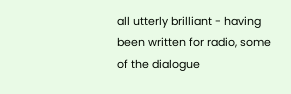all utterly brilliant - having been written for radio, some of the dialogue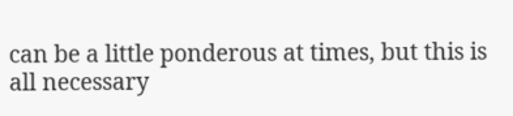can be a little ponderous at times, but this is all necessary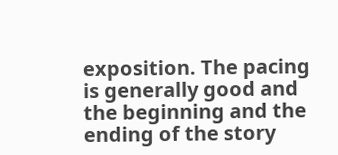exposition. The pacing is generally good and the beginning and the ending of the story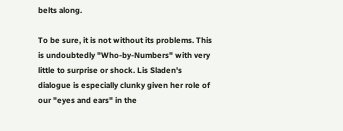belts along.

To be sure, it is not without its problems. This is undoubtedly "Who-by-Numbers" with very little to surprise or shock. Lis Sladen's dialogue is especially clunky given her role of our "eyes and ears" in the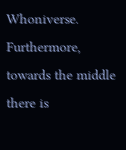Whoniverse. Furthermore, towards the middle there is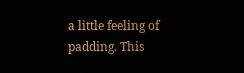a little feeling of padding. This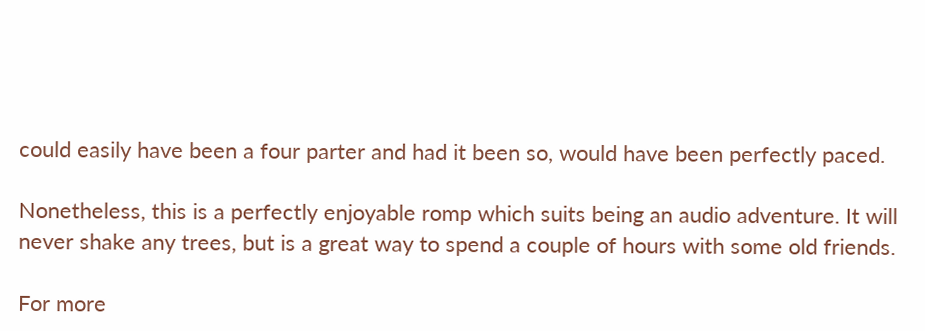could easily have been a four parter and had it been so, would have been perfectly paced.

Nonetheless, this is a perfectly enjoyable romp which suits being an audio adventure. It will never shake any trees, but is a great way to spend a couple of hours with some old friends.

For more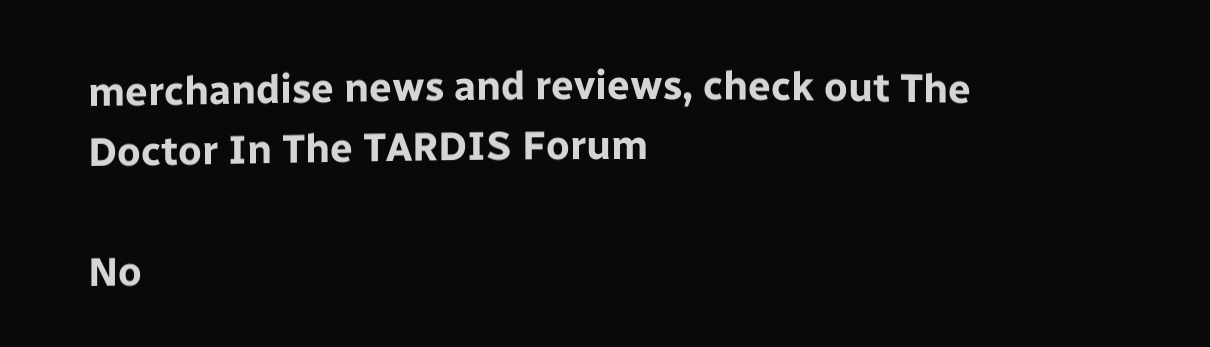merchandise news and reviews, check out The Doctor In The TARDIS Forum

No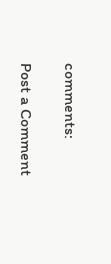comments:

Post a Comment